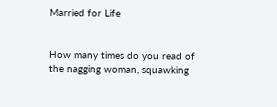Married for Life


How many times do you read of the nagging woman, squawking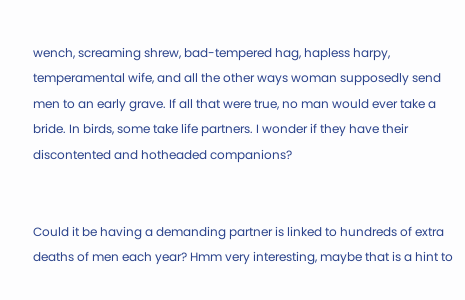wench, screaming shrew, bad-tempered hag, hapless harpy, temperamental wife, and all the other ways woman supposedly send men to an early grave. If all that were true, no man would ever take a bride. In birds, some take life partners. I wonder if they have their discontented and hotheaded companions?


Could it be having a demanding partner is linked to hundreds of extra deaths of men each year? Hmm very interesting, maybe that is a hint to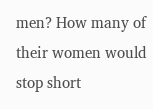men? How many of their women would stop short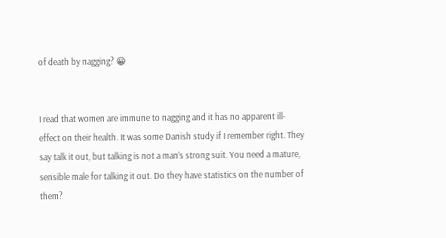of death by nagging? 😀


I read that women are immune to nagging and it has no apparent ill-effect on their health. It was some Danish study if I remember right. They say talk it out, but talking is not a man’s strong suit. You need a mature, sensible male for talking it out. Do they have statistics on the number of them?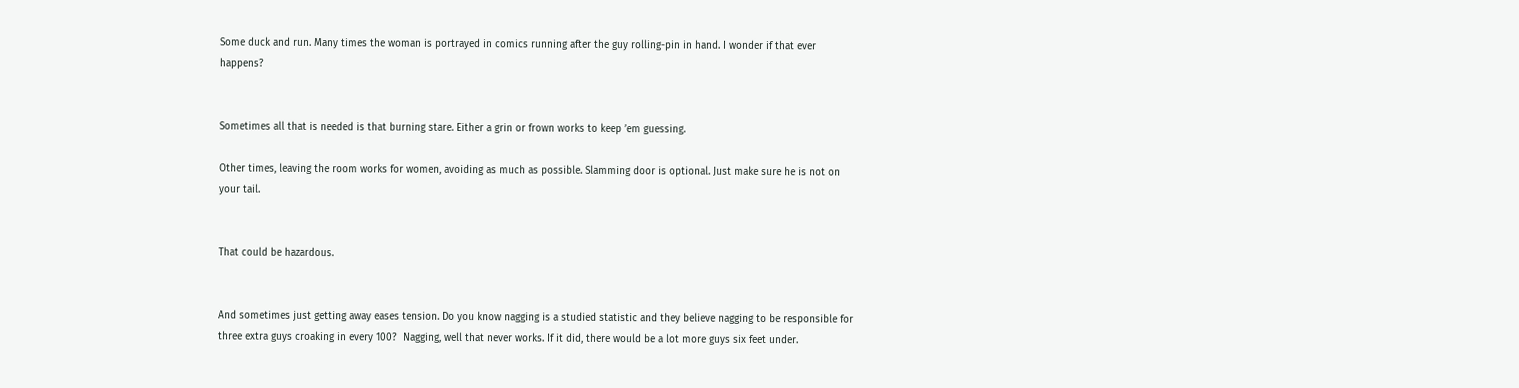Some duck and run. Many times the woman is portrayed in comics running after the guy rolling-pin in hand. I wonder if that ever happens?


Sometimes all that is needed is that burning stare. Either a grin or frown works to keep ’em guessing.

Other times, leaving the room works for women, avoiding as much as possible. Slamming door is optional. Just make sure he is not on your tail.


That could be hazardous.


And sometimes just getting away eases tension. Do you know nagging is a studied statistic and they believe nagging to be responsible for three extra guys croaking in every 100?  Nagging, well that never works. If it did, there would be a lot more guys six feet under.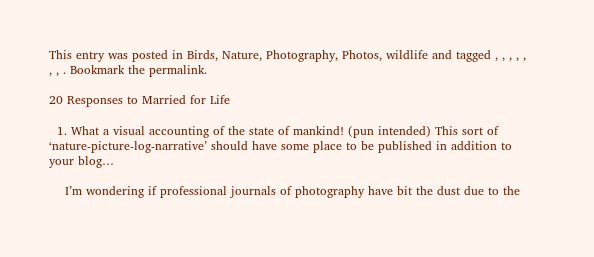This entry was posted in Birds, Nature, Photography, Photos, wildlife and tagged , , , , , , , . Bookmark the permalink.

20 Responses to Married for Life

  1. What a visual accounting of the state of mankind! (pun intended) This sort of ‘nature-picture-log-narrative’ should have some place to be published in addition to your blog…

    I’m wondering if professional journals of photography have bit the dust due to the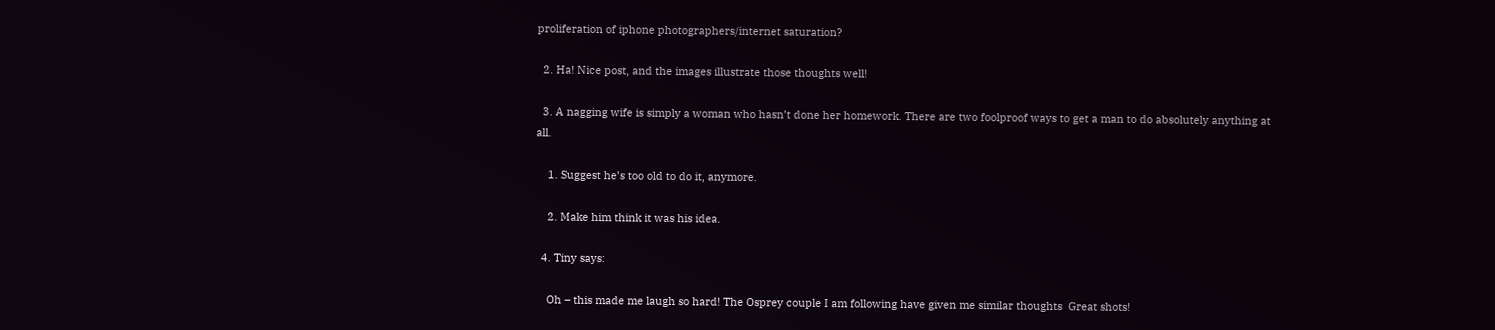proliferation of iphone photographers/internet saturation?

  2. Ha! Nice post, and the images illustrate those thoughts well!

  3. A nagging wife is simply a woman who hasn’t done her homework. There are two foolproof ways to get a man to do absolutely anything at all.

    1. Suggest he’s too old to do it, anymore.

    2. Make him think it was his idea.

  4. Tiny says:

    Oh – this made me laugh so hard! The Osprey couple I am following have given me similar thoughts  Great shots!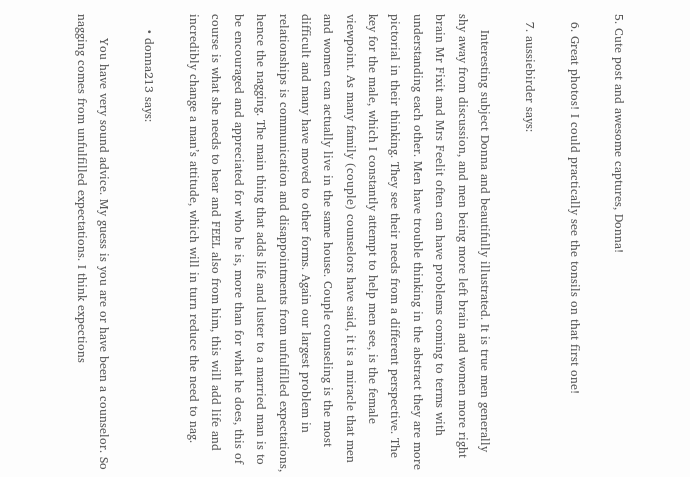5. Cute post and awesome captures, Donna!

  6. Great photos! I could practically see the tonsils on that first one!

  7. aussiebirder says:

    Interesting subject Donna and beautifully illustrated. It is true men generally shy away from discussion, and men being more left brain and women more right brain Mr Fixit and Mrs Feelit often can have problems coming to terms with understanding each other. Men have trouble thinking in the abstract they are more pictorial in their thinking. They see their needs from a different perspective. The key for the male, which I constantly attempt to help men see, is the female viewpoint. As many family (couple) counselors have said, it is a miracle that men and women can actually live in the same house. Couple counseling is the most difficult and many have moved to other forms. Again our largest problem in relationships is communication and disappointments from unfulfilled expectations, hence the nagging. The main thing that adds life and luster to a married man is to be encouraged and appreciated for who he is, more than for what he does, this of course is what she needs to hear and FEEL also from him, this will add life and incredibly change a man’s attitude, which will in turn reduce the need to nag.

    • donna213 says:

      You have very sound advice. My guess is you are or have been a counselor. So nagging comes from unfulfilled expectations. I think expections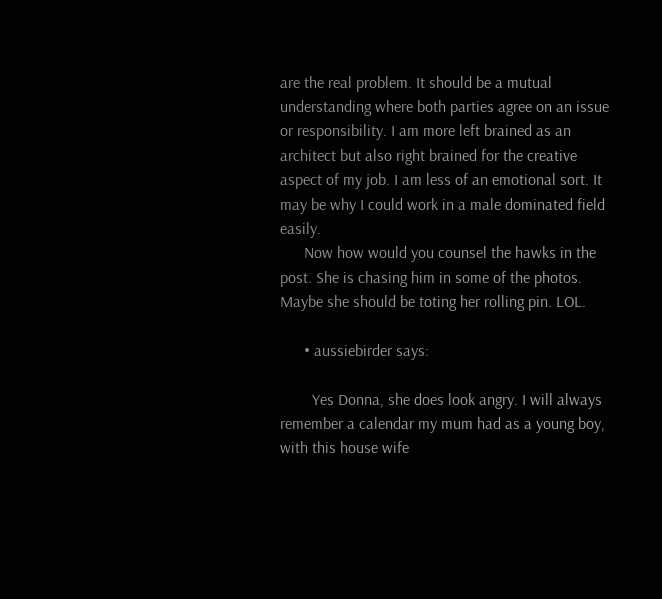are the real problem. It should be a mutual understanding where both parties agree on an issue or responsibility. I am more left brained as an architect but also right brained for the creative aspect of my job. I am less of an emotional sort. It may be why I could work in a male dominated field easily.
      Now how would you counsel the hawks in the post. She is chasing him in some of the photos. Maybe she should be toting her rolling pin. LOL.

      • aussiebirder says:

        Yes Donna, she does look angry. I will always remember a calendar my mum had as a young boy, with this house wife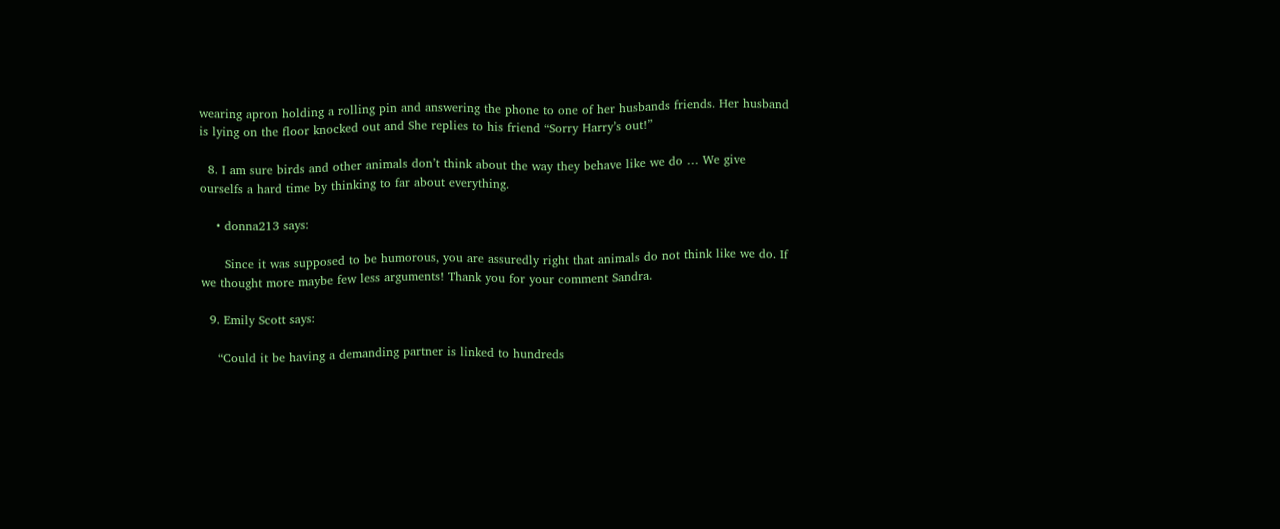wearing apron holding a rolling pin and answering the phone to one of her husbands friends. Her husband is lying on the floor knocked out and She replies to his friend “Sorry Harry’s out!”

  8. I am sure birds and other animals don’t think about the way they behave like we do … We give ourselfs a hard time by thinking to far about everything.

    • donna213 says:

      Since it was supposed to be humorous, you are assuredly right that animals do not think like we do. If we thought more maybe few less arguments! Thank you for your comment Sandra.

  9. Emily Scott says:

    “Could it be having a demanding partner is linked to hundreds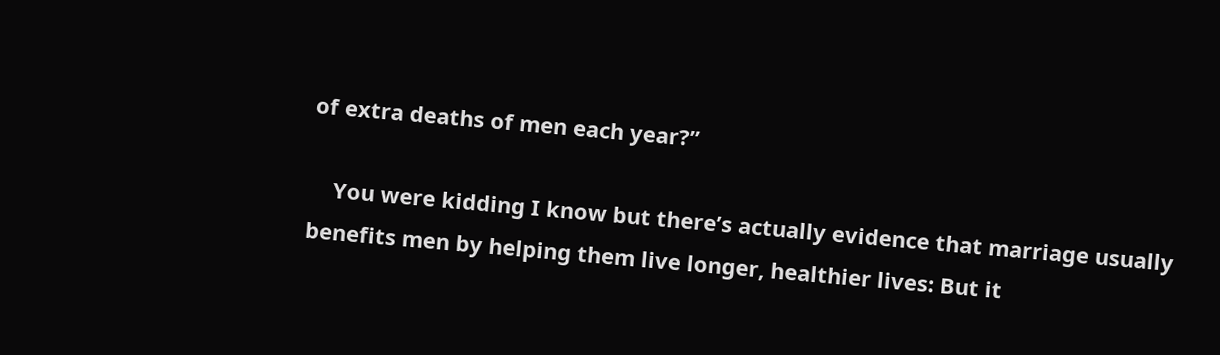of extra deaths of men each year?”

    You were kidding I know but there’s actually evidence that marriage usually benefits men by helping them live longer, healthier lives: But it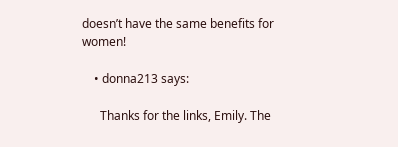doesn’t have the same benefits for women!

    • donna213 says:

      Thanks for the links, Emily. The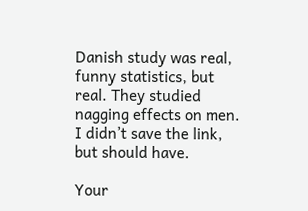Danish study was real, funny statistics, but real. They studied nagging effects on men. I didn’t save the link, but should have.

Your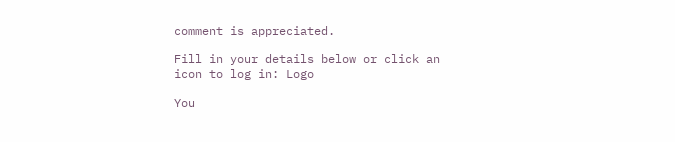comment is appreciated.

Fill in your details below or click an icon to log in: Logo

You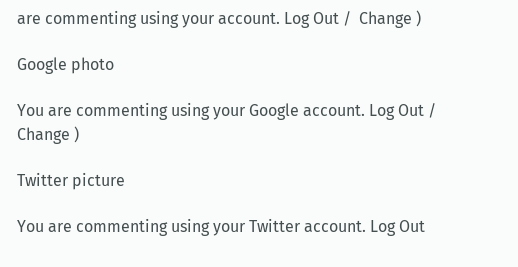are commenting using your account. Log Out /  Change )

Google photo

You are commenting using your Google account. Log Out /  Change )

Twitter picture

You are commenting using your Twitter account. Log Out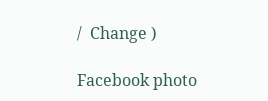/  Change )

Facebook photo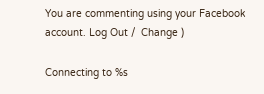You are commenting using your Facebook account. Log Out /  Change )

Connecting to %s